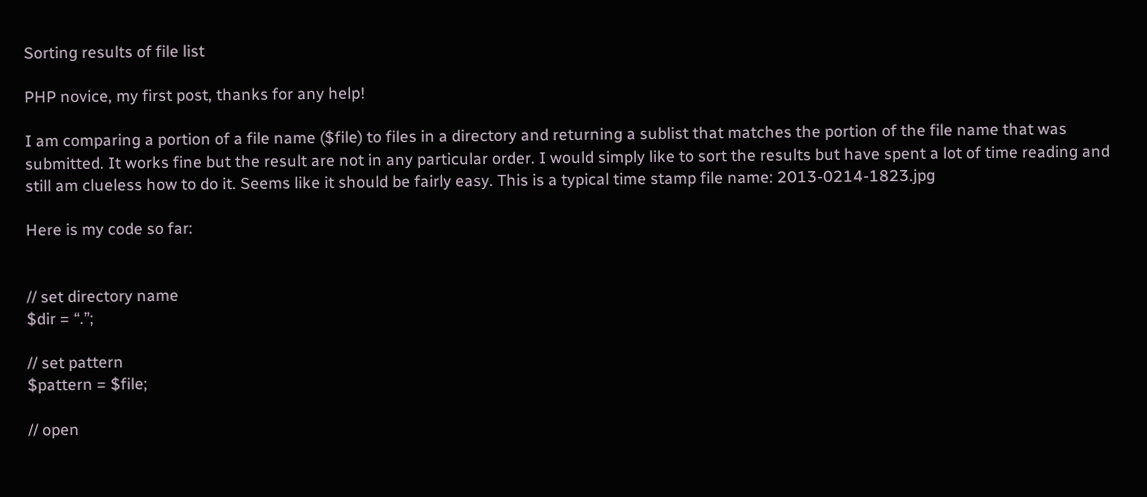Sorting results of file list

PHP novice, my first post, thanks for any help!

I am comparing a portion of a file name ($file) to files in a directory and returning a sublist that matches the portion of the file name that was submitted. It works fine but the result are not in any particular order. I would simply like to sort the results but have spent a lot of time reading and still am clueless how to do it. Seems like it should be fairly easy. This is a typical time stamp file name: 2013-0214-1823.jpg

Here is my code so far:


// set directory name
$dir = “.”;

// set pattern
$pattern = $file;

// open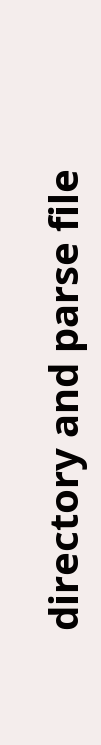directory and parse file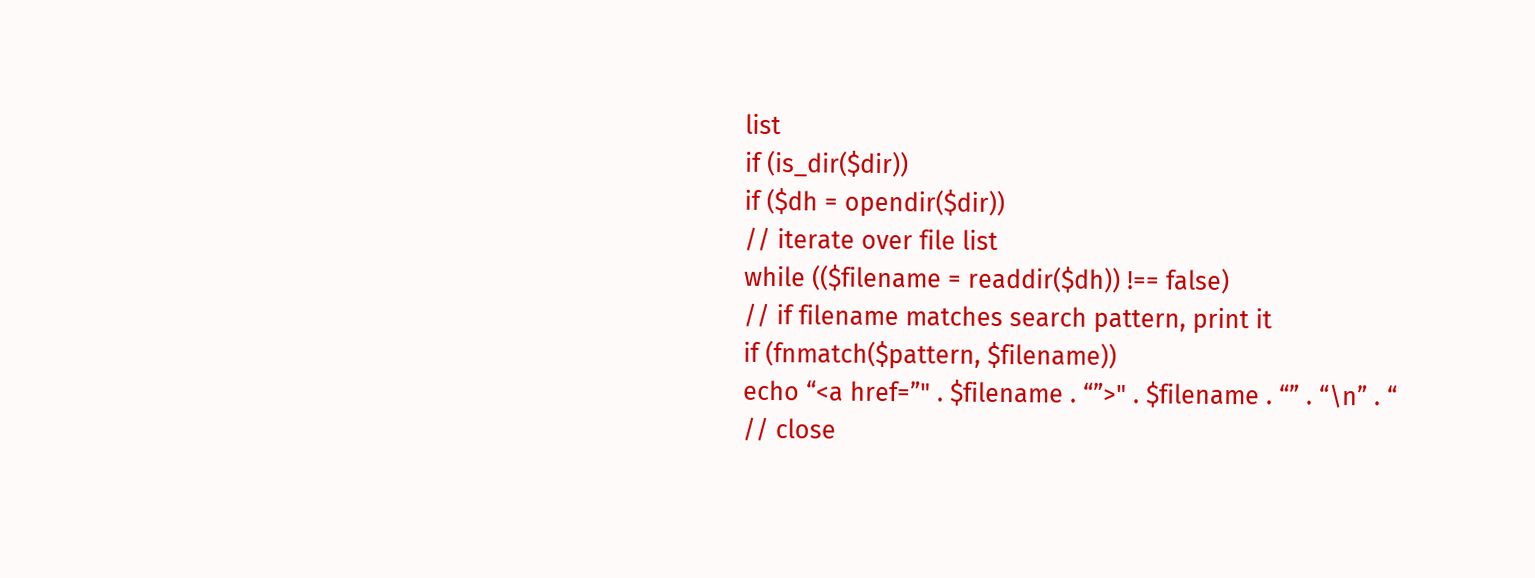list
if (is_dir($dir))
if ($dh = opendir($dir))
// iterate over file list
while (($filename = readdir($dh)) !== false)
// if filename matches search pattern, print it
if (fnmatch($pattern, $filename))
echo “<a href=”" . $filename . “”>" . $filename . “” . “\n” . “
// close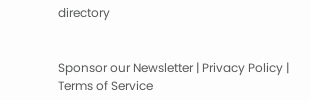directory


Sponsor our Newsletter | Privacy Policy | Terms of Service